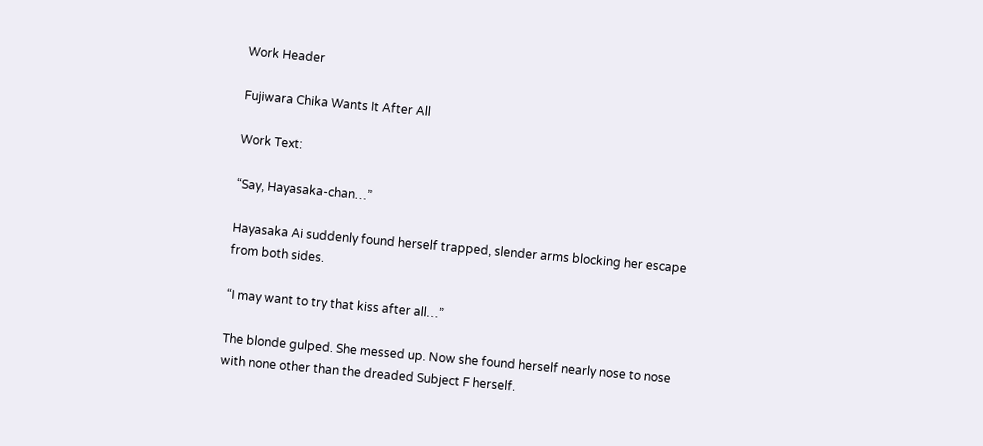Work Header

Fujiwara Chika Wants It After All

Work Text:

“Say, Hayasaka-chan…”

Hayasaka Ai suddenly found herself trapped, slender arms blocking her escape from both sides.

“I may want to try that kiss after all…”

The blonde gulped. She messed up. Now she found herself nearly nose to nose with none other than the dreaded Subject F herself.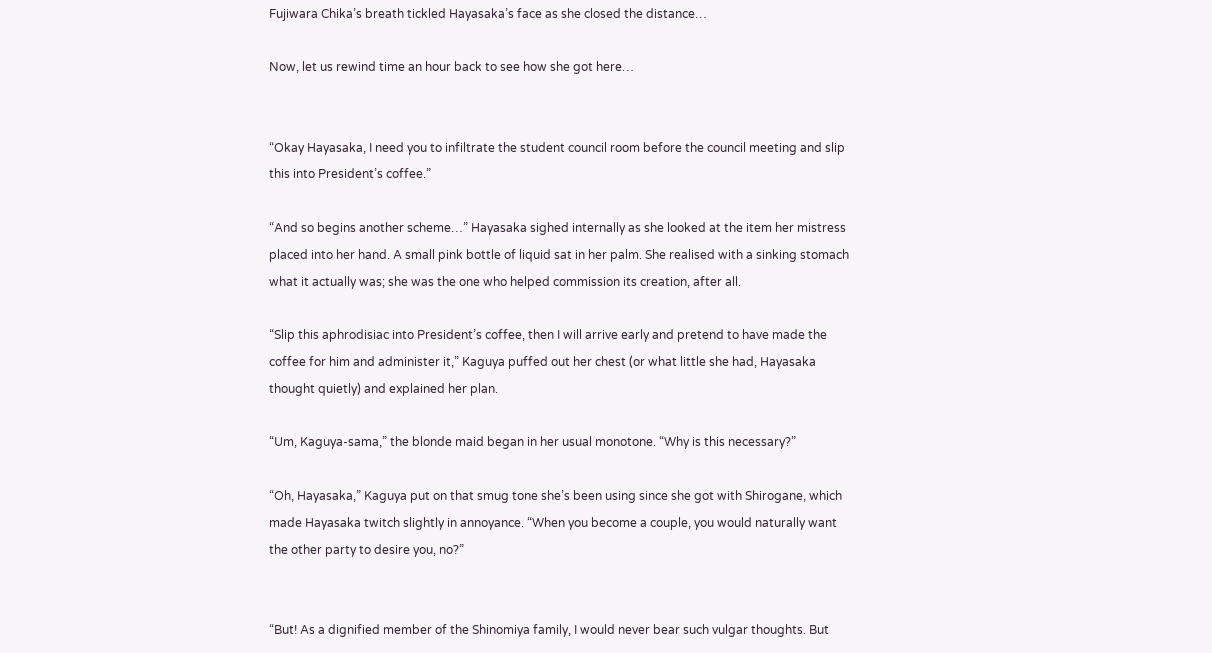Fujiwara Chika’s breath tickled Hayasaka’s face as she closed the distance…

Now, let us rewind time an hour back to see how she got here…


“Okay Hayasaka, I need you to infiltrate the student council room before the council meeting and slip this into President’s coffee.”

“And so begins another scheme…” Hayasaka sighed internally as she looked at the item her mistress placed into her hand. A small pink bottle of liquid sat in her palm. She realised with a sinking stomach what it actually was; she was the one who helped commission its creation, after all.

“Slip this aphrodisiac into President’s coffee, then I will arrive early and pretend to have made the coffee for him and administer it,” Kaguya puffed out her chest (or what little she had, Hayasaka thought quietly) and explained her plan.

“Um, Kaguya-sama,” the blonde maid began in her usual monotone. “Why is this necessary?”

“Oh, Hayasaka,” Kaguya put on that smug tone she’s been using since she got with Shirogane, which made Hayasaka twitch slightly in annoyance. “When you become a couple, you would naturally want the other party to desire you, no?”


“But! As a dignified member of the Shinomiya family, I would never bear such vulgar thoughts. But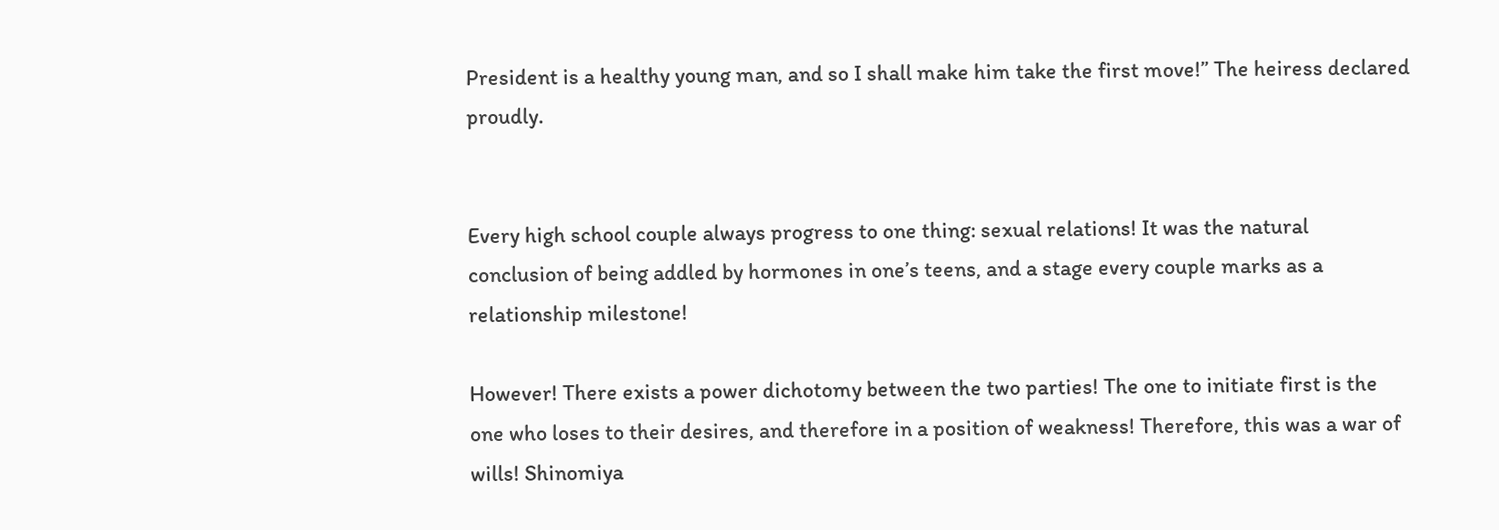President is a healthy young man, and so I shall make him take the first move!” The heiress declared proudly.


Every high school couple always progress to one thing: sexual relations! It was the natural conclusion of being addled by hormones in one’s teens, and a stage every couple marks as a relationship milestone!

However! There exists a power dichotomy between the two parties! The one to initiate first is the one who loses to their desires, and therefore in a position of weakness! Therefore, this was a war of wills! Shinomiya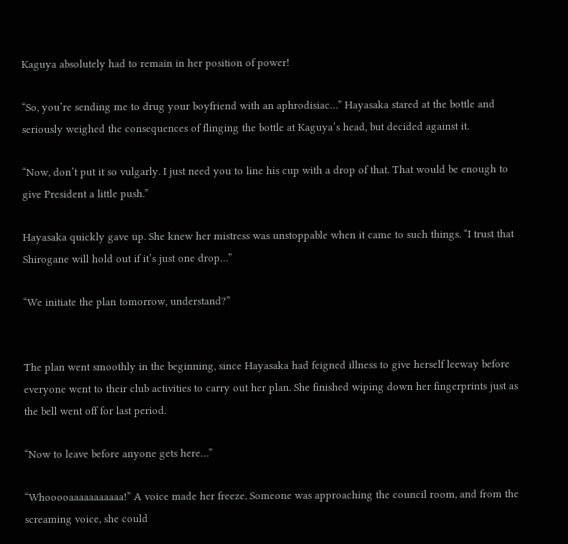Kaguya absolutely had to remain in her position of power!

“So, you’re sending me to drug your boyfriend with an aphrodisiac…” Hayasaka stared at the bottle and seriously weighed the consequences of flinging the bottle at Kaguya’s head, but decided against it.

“Now, don’t put it so vulgarly. I just need you to line his cup with a drop of that. That would be enough to give President a little push.”

Hayasaka quickly gave up. She knew her mistress was unstoppable when it came to such things. “I trust that Shirogane will hold out if it’s just one drop…”

“We initiate the plan tomorrow, understand?”


The plan went smoothly in the beginning, since Hayasaka had feigned illness to give herself leeway before everyone went to their club activities to carry out her plan. She finished wiping down her fingerprints just as the bell went off for last period.

“Now to leave before anyone gets here…”

“Whooooaaaaaaaaaaa!” A voice made her freeze. Someone was approaching the council room, and from the screaming voice, she could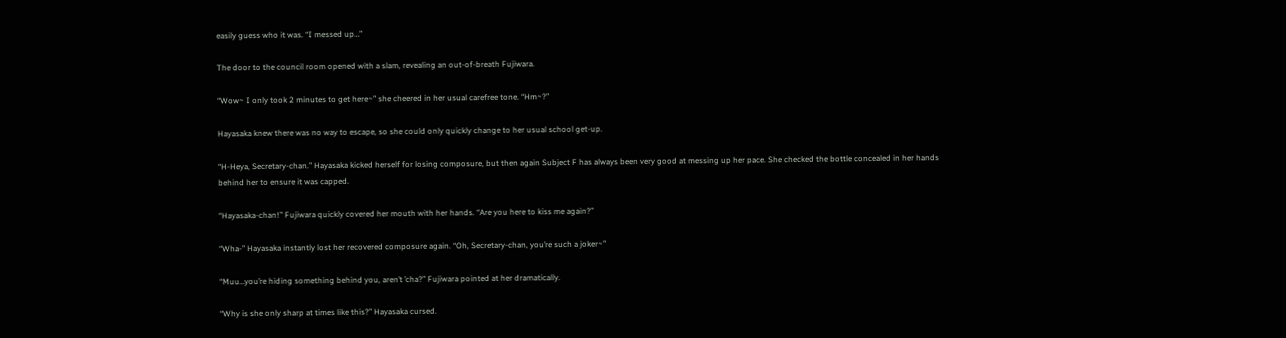easily guess who it was. “I messed up…”

The door to the council room opened with a slam, revealing an out-of-breath Fujiwara.

“Wow~ I only took 2 minutes to get here~” she cheered in her usual carefree tone. “Hm~?”

Hayasaka knew there was no way to escape, so she could only quickly change to her usual school get-up.

“H-Heya, Secretary-chan.” Hayasaka kicked herself for losing composure, but then again Subject F has always been very good at messing up her pace. She checked the bottle concealed in her hands behind her to ensure it was capped.

“Hayasaka-chan!” Fujiwara quickly covered her mouth with her hands. “Are you here to kiss me again?”

“Wha-” Hayasaka instantly lost her recovered composure again. “Oh, Secretary-chan, you’re such a joker~”

“Muu…you’re hiding something behind you, aren’t ’cha?” Fujiwara pointed at her dramatically.

“Why is she only sharp at times like this?” Hayasaka cursed.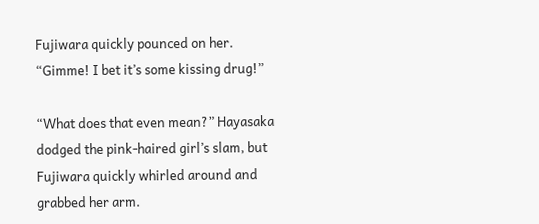Fujiwara quickly pounced on her. “Gimme! I bet it’s some kissing drug!”

“What does that even mean?” Hayasaka dodged the pink-haired girl’s slam, but Fujiwara quickly whirled around and grabbed her arm.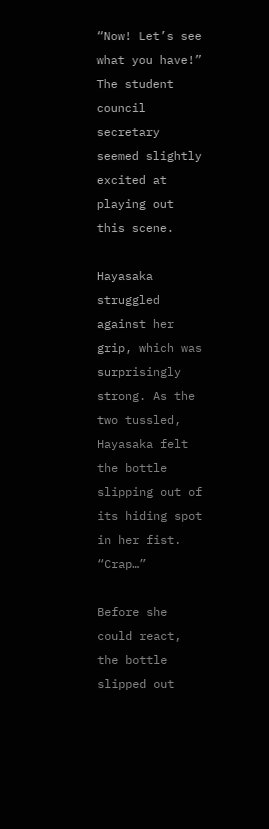“Now! Let’s see what you have!” The student council secretary seemed slightly excited at playing out this scene.

Hayasaka struggled against her grip, which was surprisingly strong. As the two tussled, Hayasaka felt the bottle slipping out of its hiding spot in her fist. “Crap…”

Before she could react, the bottle slipped out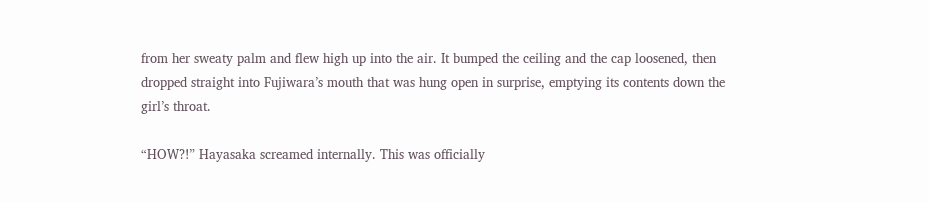from her sweaty palm and flew high up into the air. It bumped the ceiling and the cap loosened, then dropped straight into Fujiwara’s mouth that was hung open in surprise, emptying its contents down the girl’s throat.

“HOW?!” Hayasaka screamed internally. This was officially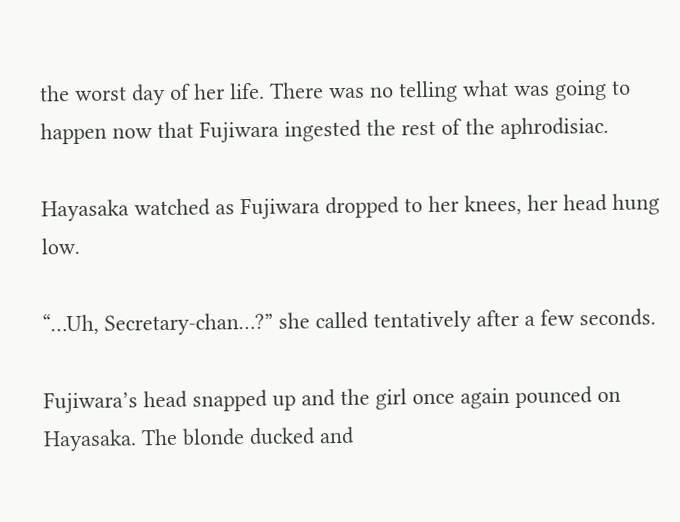the worst day of her life. There was no telling what was going to happen now that Fujiwara ingested the rest of the aphrodisiac.

Hayasaka watched as Fujiwara dropped to her knees, her head hung low.

“…Uh, Secretary-chan…?” she called tentatively after a few seconds.

Fujiwara’s head snapped up and the girl once again pounced on Hayasaka. The blonde ducked and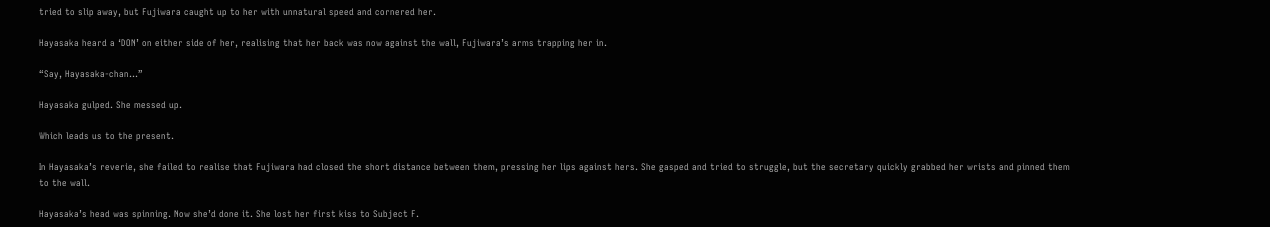tried to slip away, but Fujiwara caught up to her with unnatural speed and cornered her.

Hayasaka heard a ‘DON’ on either side of her, realising that her back was now against the wall, Fujiwara’s arms trapping her in.

“Say, Hayasaka-chan…”

Hayasaka gulped. She messed up.

Which leads us to the present.

In Hayasaka’s reverie, she failed to realise that Fujiwara had closed the short distance between them, pressing her lips against hers. She gasped and tried to struggle, but the secretary quickly grabbed her wrists and pinned them to the wall.

Hayasaka’s head was spinning. Now she’d done it. She lost her first kiss to Subject F.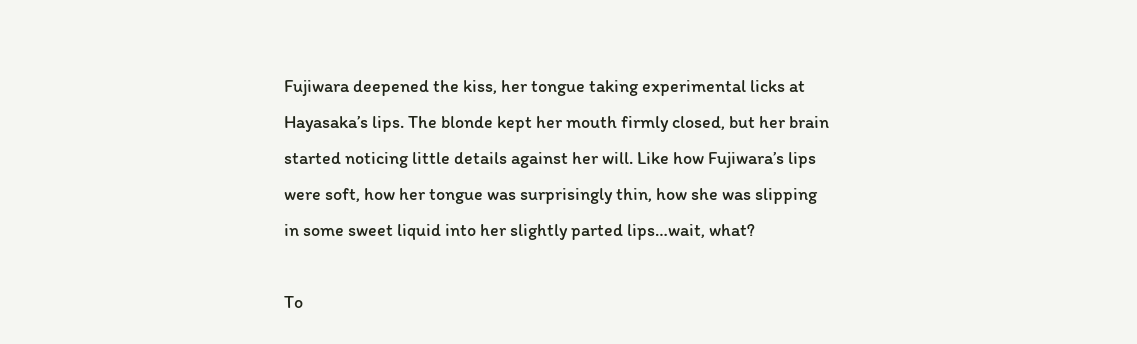Fujiwara deepened the kiss, her tongue taking experimental licks at Hayasaka’s lips. The blonde kept her mouth firmly closed, but her brain started noticing little details against her will. Like how Fujiwara’s lips were soft, how her tongue was surprisingly thin, how she was slipping in some sweet liquid into her slightly parted lips…wait, what?

To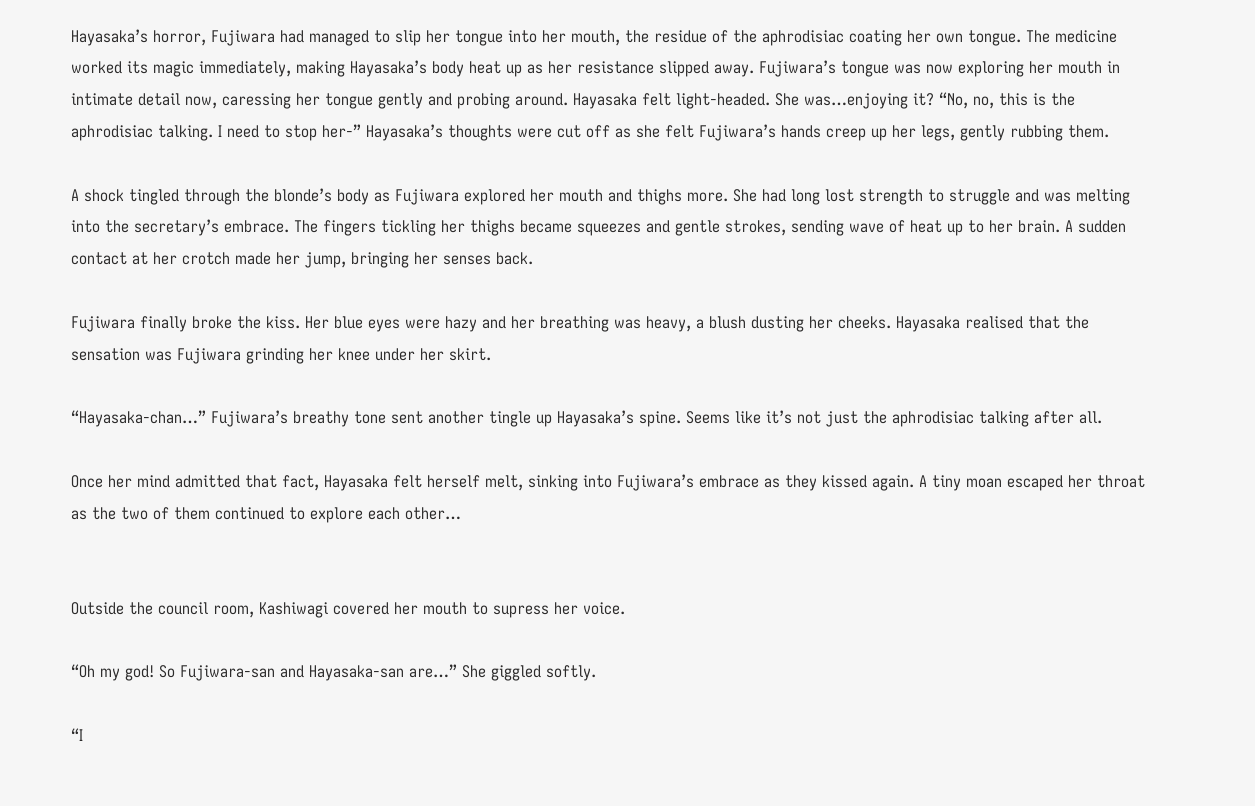Hayasaka’s horror, Fujiwara had managed to slip her tongue into her mouth, the residue of the aphrodisiac coating her own tongue. The medicine worked its magic immediately, making Hayasaka’s body heat up as her resistance slipped away. Fujiwara’s tongue was now exploring her mouth in intimate detail now, caressing her tongue gently and probing around. Hayasaka felt light-headed. She was…enjoying it? “No, no, this is the aphrodisiac talking. I need to stop her-” Hayasaka’s thoughts were cut off as she felt Fujiwara’s hands creep up her legs, gently rubbing them.

A shock tingled through the blonde’s body as Fujiwara explored her mouth and thighs more. She had long lost strength to struggle and was melting into the secretary’s embrace. The fingers tickling her thighs became squeezes and gentle strokes, sending wave of heat up to her brain. A sudden contact at her crotch made her jump, bringing her senses back.

Fujiwara finally broke the kiss. Her blue eyes were hazy and her breathing was heavy, a blush dusting her cheeks. Hayasaka realised that the sensation was Fujiwara grinding her knee under her skirt.

“Hayasaka-chan…” Fujiwara’s breathy tone sent another tingle up Hayasaka’s spine. Seems like it’s not just the aphrodisiac talking after all.

Once her mind admitted that fact, Hayasaka felt herself melt, sinking into Fujiwara’s embrace as they kissed again. A tiny moan escaped her throat as the two of them continued to explore each other…


Outside the council room, Kashiwagi covered her mouth to supress her voice.

“Oh my god! So Fujiwara-san and Hayasaka-san are…” She giggled softly.

“I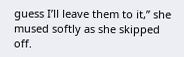guess I’ll leave them to it,” she mused softly as she skipped off.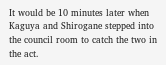It would be 10 minutes later when Kaguya and Shirogane stepped into the council room to catch the two in the act.